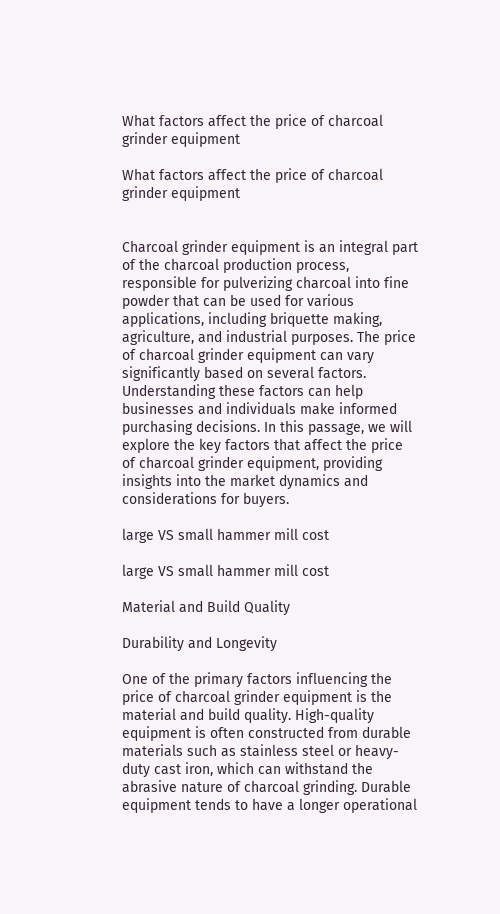What factors affect the price of charcoal grinder equipment

What factors affect the price of charcoal grinder equipment


Charcoal grinder equipment is an integral part of the charcoal production process, responsible for pulverizing charcoal into fine powder that can be used for various applications, including briquette making, agriculture, and industrial purposes. The price of charcoal grinder equipment can vary significantly based on several factors. Understanding these factors can help businesses and individuals make informed purchasing decisions. In this passage, we will explore the key factors that affect the price of charcoal grinder equipment, providing insights into the market dynamics and considerations for buyers.

large VS small hammer mill cost

large VS small hammer mill cost

Material and Build Quality

Durability and Longevity

One of the primary factors influencing the price of charcoal grinder equipment is the material and build quality. High-quality equipment is often constructed from durable materials such as stainless steel or heavy-duty cast iron, which can withstand the abrasive nature of charcoal grinding. Durable equipment tends to have a longer operational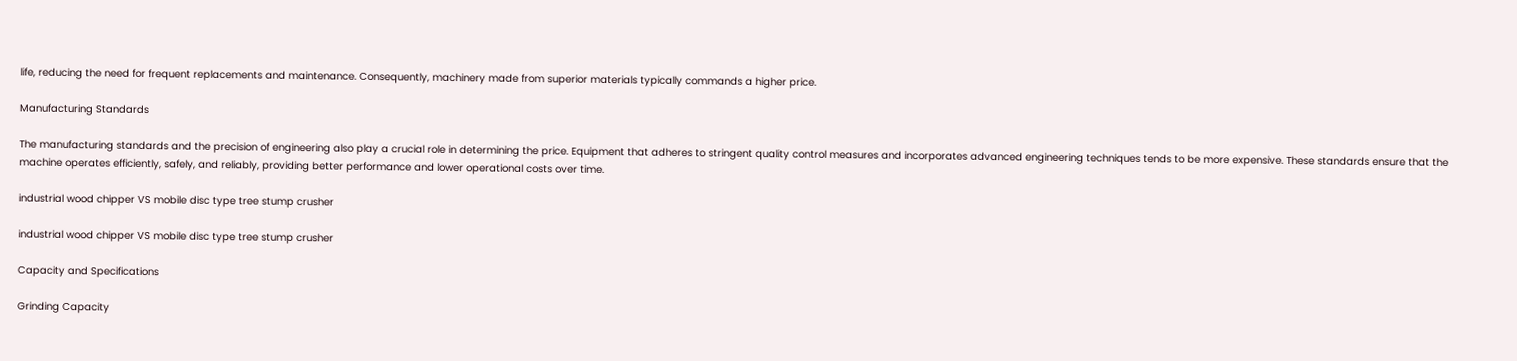life, reducing the need for frequent replacements and maintenance. Consequently, machinery made from superior materials typically commands a higher price.

Manufacturing Standards

The manufacturing standards and the precision of engineering also play a crucial role in determining the price. Equipment that adheres to stringent quality control measures and incorporates advanced engineering techniques tends to be more expensive. These standards ensure that the machine operates efficiently, safely, and reliably, providing better performance and lower operational costs over time.

industrial wood chipper VS mobile disc type tree stump crusher

industrial wood chipper VS mobile disc type tree stump crusher

Capacity and Specifications

Grinding Capacity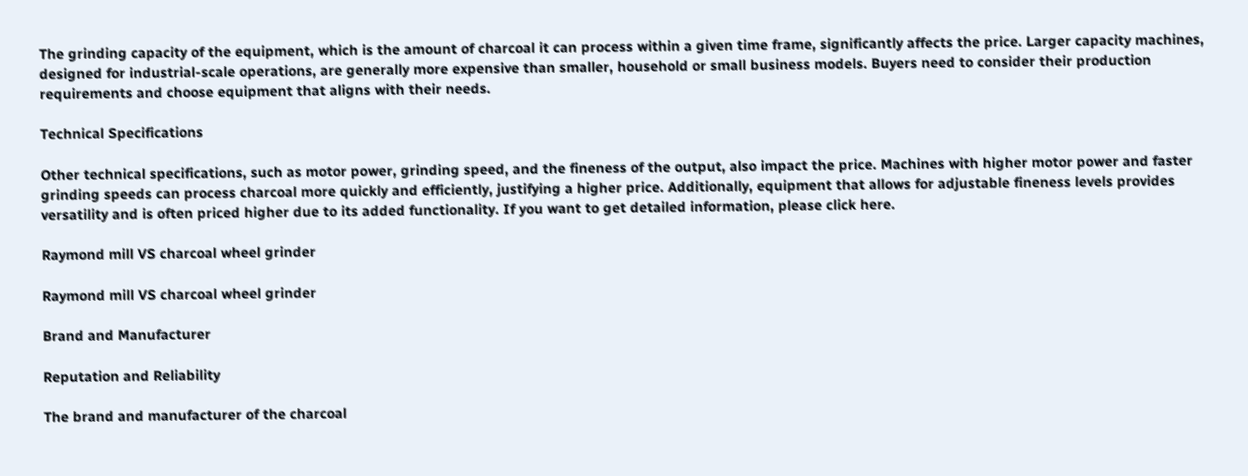The grinding capacity of the equipment, which is the amount of charcoal it can process within a given time frame, significantly affects the price. Larger capacity machines, designed for industrial-scale operations, are generally more expensive than smaller, household or small business models. Buyers need to consider their production requirements and choose equipment that aligns with their needs.

Technical Specifications

Other technical specifications, such as motor power, grinding speed, and the fineness of the output, also impact the price. Machines with higher motor power and faster grinding speeds can process charcoal more quickly and efficiently, justifying a higher price. Additionally, equipment that allows for adjustable fineness levels provides versatility and is often priced higher due to its added functionality. If you want to get detailed information, please click here.

Raymond mill VS charcoal wheel grinder

Raymond mill VS charcoal wheel grinder

Brand and Manufacturer

Reputation and Reliability

The brand and manufacturer of the charcoal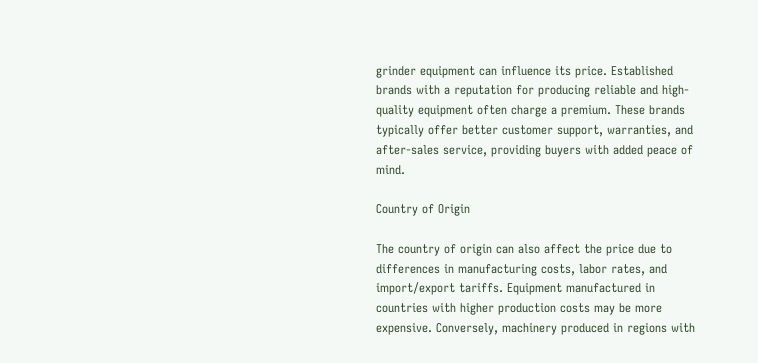grinder equipment can influence its price. Established brands with a reputation for producing reliable and high-quality equipment often charge a premium. These brands typically offer better customer support, warranties, and after-sales service, providing buyers with added peace of mind.

Country of Origin

The country of origin can also affect the price due to differences in manufacturing costs, labor rates, and import/export tariffs. Equipment manufactured in countries with higher production costs may be more expensive. Conversely, machinery produced in regions with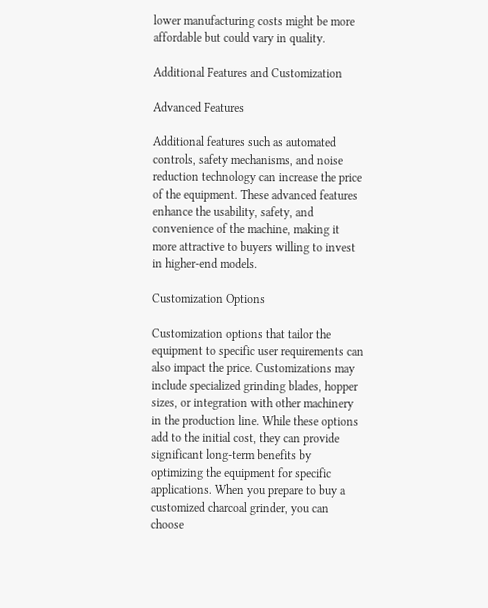lower manufacturing costs might be more affordable but could vary in quality.

Additional Features and Customization

Advanced Features

Additional features such as automated controls, safety mechanisms, and noise reduction technology can increase the price of the equipment. These advanced features enhance the usability, safety, and convenience of the machine, making it more attractive to buyers willing to invest in higher-end models.

Customization Options

Customization options that tailor the equipment to specific user requirements can also impact the price. Customizations may include specialized grinding blades, hopper sizes, or integration with other machinery in the production line. While these options add to the initial cost, they can provide significant long-term benefits by optimizing the equipment for specific applications. When you prepare to buy a customized charcoal grinder, you can choose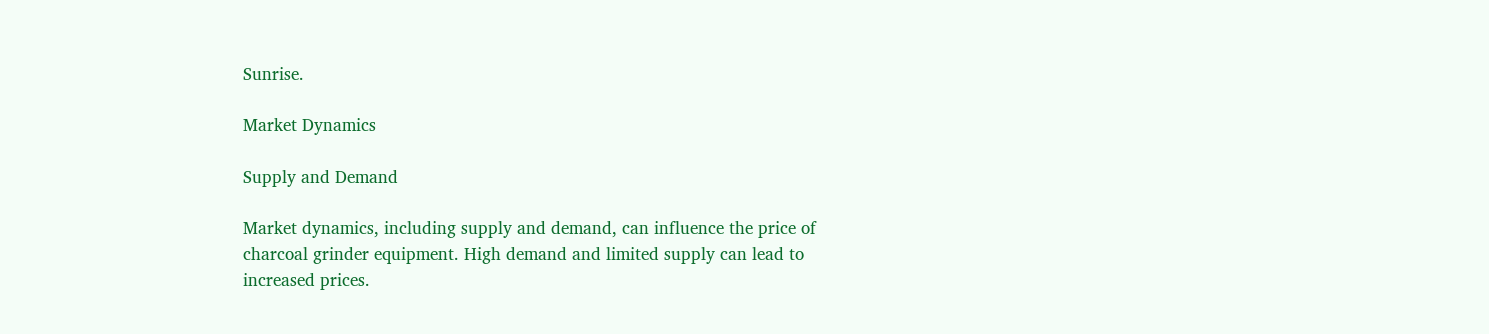Sunrise.

Market Dynamics

Supply and Demand

Market dynamics, including supply and demand, can influence the price of charcoal grinder equipment. High demand and limited supply can lead to increased prices.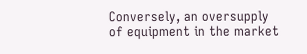Conversely, an oversupply of equipment in the market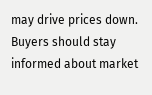may drive prices down. Buyers should stay informed about market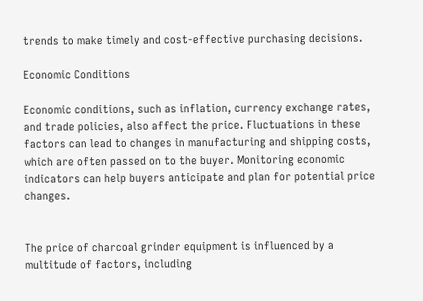trends to make timely and cost-effective purchasing decisions.

Economic Conditions

Economic conditions, such as inflation, currency exchange rates, and trade policies, also affect the price. Fluctuations in these factors can lead to changes in manufacturing and shipping costs, which are often passed on to the buyer. Monitoring economic indicators can help buyers anticipate and plan for potential price changes.


The price of charcoal grinder equipment is influenced by a multitude of factors, including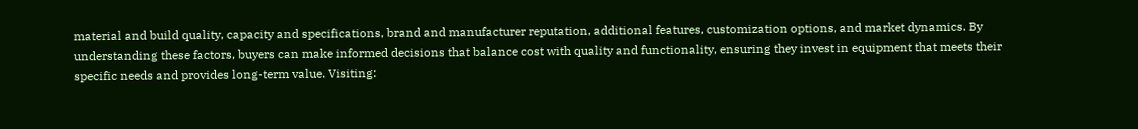material and build quality, capacity and specifications, brand and manufacturer reputation, additional features, customization options, and market dynamics. By understanding these factors, buyers can make informed decisions that balance cost with quality and functionality, ensuring they invest in equipment that meets their specific needs and provides long-term value. Visiting: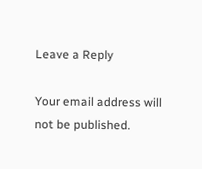Leave a Reply

Your email address will not be published.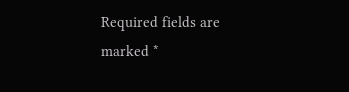Required fields are marked *